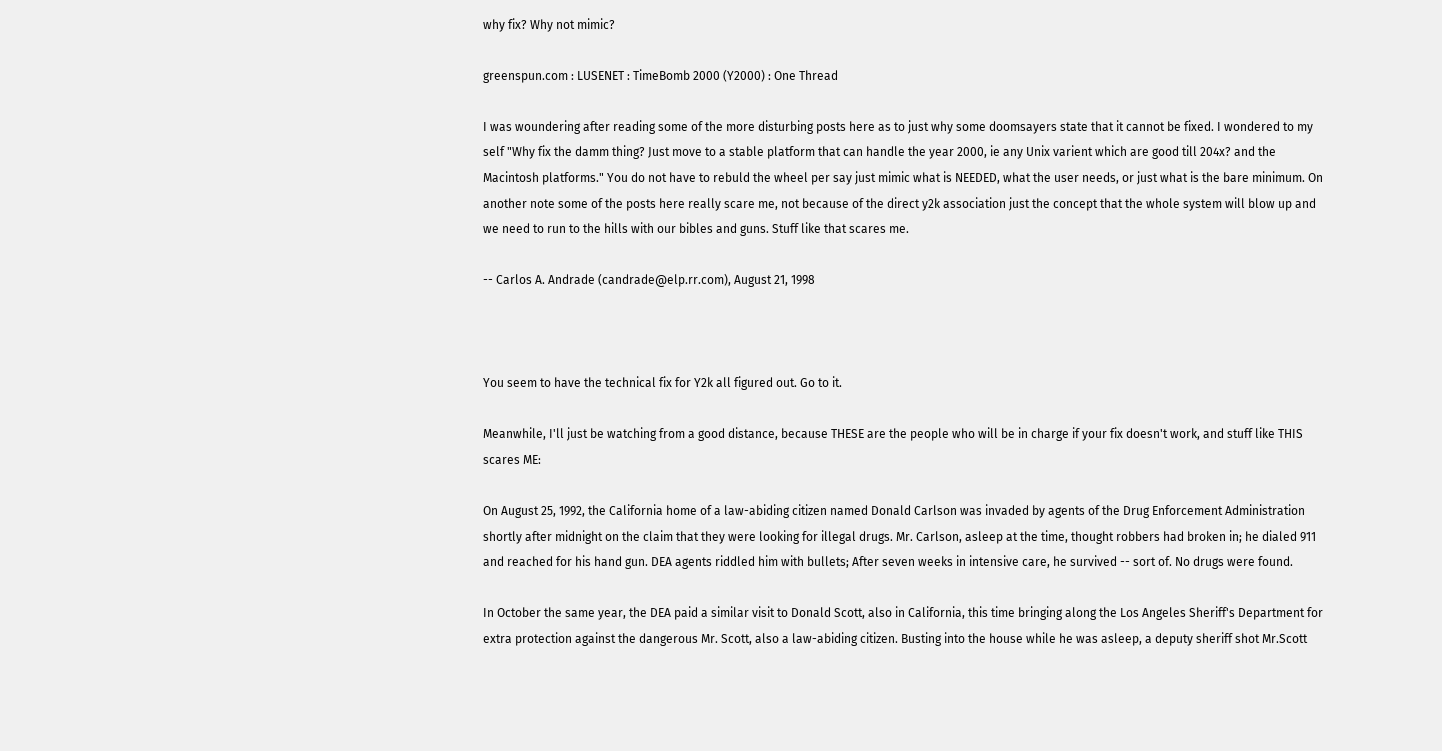why fix? Why not mimic?

greenspun.com : LUSENET : TimeBomb 2000 (Y2000) : One Thread

I was woundering after reading some of the more disturbing posts here as to just why some doomsayers state that it cannot be fixed. I wondered to my self "Why fix the damm thing? Just move to a stable platform that can handle the year 2000, ie any Unix varient which are good till 204x? and the Macintosh platforms." You do not have to rebuld the wheel per say just mimic what is NEEDED, what the user needs, or just what is the bare minimum. On another note some of the posts here really scare me, not because of the direct y2k association just the concept that the whole system will blow up and we need to run to the hills with our bibles and guns. Stuff like that scares me.

-- Carlos A. Andrade (candrade@elp.rr.com), August 21, 1998



You seem to have the technical fix for Y2k all figured out. Go to it.

Meanwhile, I'll just be watching from a good distance, because THESE are the people who will be in charge if your fix doesn't work, and stuff like THIS scares ME:

On August 25, 1992, the California home of a law-abiding citizen named Donald Carlson was invaded by agents of the Drug Enforcement Administration shortly after midnight on the claim that they were looking for illegal drugs. Mr. Carlson, asleep at the time, thought robbers had broken in; he dialed 911 and reached for his hand gun. DEA agents riddled him with bullets; After seven weeks in intensive care, he survived -- sort of. No drugs were found.

In October the same year, the DEA paid a similar visit to Donald Scott, also in California, this time bringing along the Los Angeles Sheriff's Department for extra protection against the dangerous Mr. Scott, also a law-abiding citizen. Busting into the house while he was asleep, a deputy sheriff shot Mr.Scott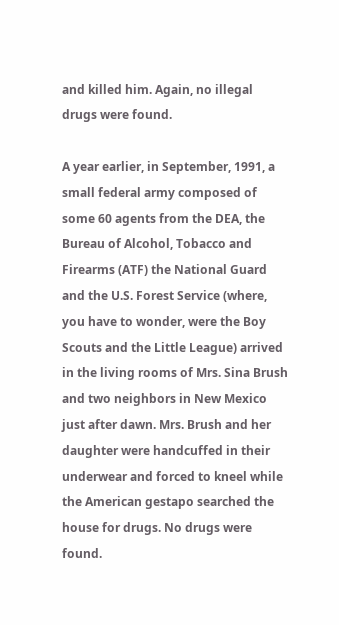and killed him. Again, no illegal drugs were found.

A year earlier, in September, 1991, a small federal army composed of some 60 agents from the DEA, the Bureau of Alcohol, Tobacco and Firearms (ATF) the National Guard and the U.S. Forest Service (where, you have to wonder, were the Boy Scouts and the Little League) arrived in the living rooms of Mrs. Sina Brush and two neighbors in New Mexico just after dawn. Mrs. Brush and her daughter were handcuffed in their underwear and forced to kneel while the American gestapo searched the house for drugs. No drugs were found.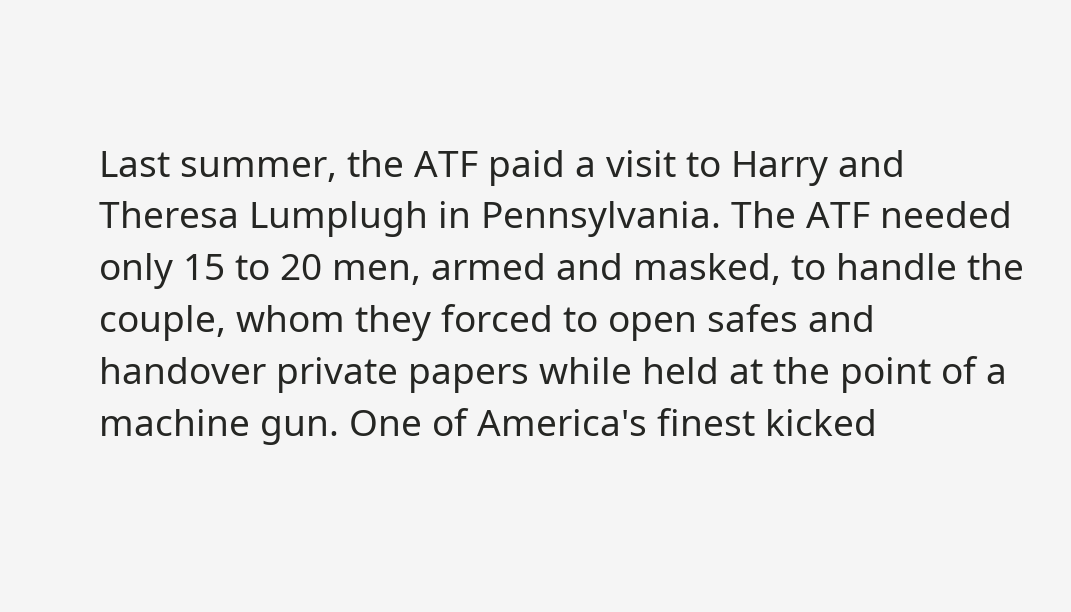Last summer, the ATF paid a visit to Harry and Theresa Lumplugh in Pennsylvania. The ATF needed only 15 to 20 men, armed and masked, to handle the couple, whom they forced to open safes and handover private papers while held at the point of a machine gun. One of America's finest kicked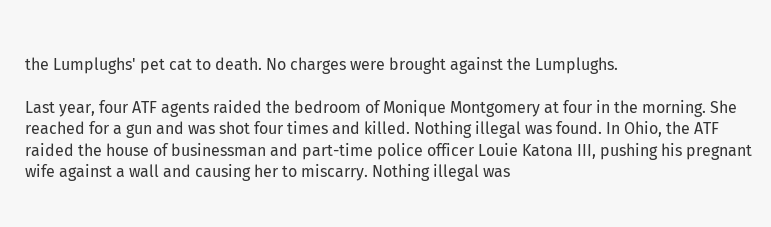the Lumplughs' pet cat to death. No charges were brought against the Lumplughs.

Last year, four ATF agents raided the bedroom of Monique Montgomery at four in the morning. She reached for a gun and was shot four times and killed. Nothing illegal was found. In Ohio, the ATF raided the house of businessman and part-time police officer Louie Katona III, pushing his pregnant wife against a wall and causing her to miscarry. Nothing illegal was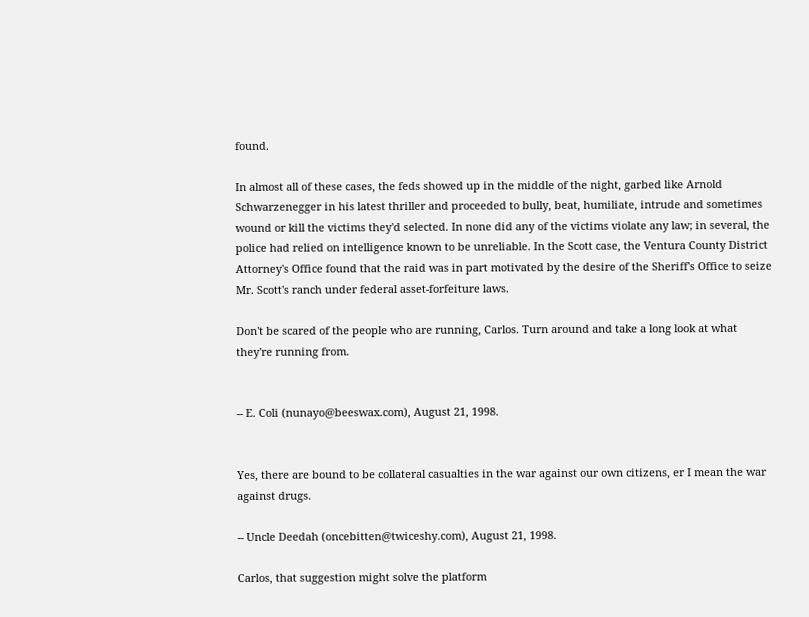found.

In almost all of these cases, the feds showed up in the middle of the night, garbed like Arnold Schwarzenegger in his latest thriller and proceeded to bully, beat, humiliate, intrude and sometimes wound or kill the victims they'd selected. In none did any of the victims violate any law; in several, the police had relied on intelligence known to be unreliable. In the Scott case, the Ventura County District Attorney's Office found that the raid was in part motivated by the desire of the Sheriff's Office to seize Mr. Scott's ranch under federal asset-forfeiture laws.

Don't be scared of the people who are running, Carlos. Turn around and take a long look at what they're running from.


-- E. Coli (nunayo@beeswax.com), August 21, 1998.


Yes, there are bound to be collateral casualties in the war against our own citizens, er I mean the war against drugs.

-- Uncle Deedah (oncebitten@twiceshy.com), August 21, 1998.

Carlos, that suggestion might solve the platform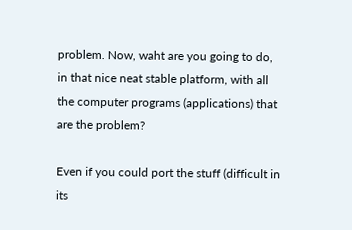problem. Now, waht are you going to do, in that nice neat stable platform, with all the computer programs (applications) that are the problem?

Even if you could port the stuff (difficult in its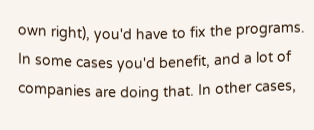own right), you'd have to fix the programs. In some cases you'd benefit, and a lot of companies are doing that. In other cases,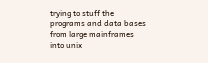trying to stuff the programs and data bases from large mainframes into unix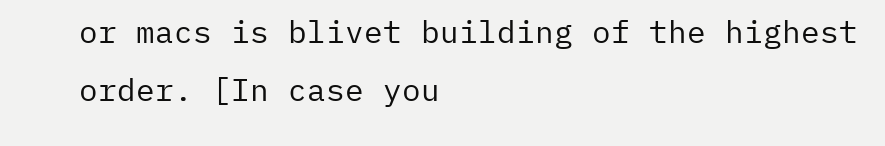or macs is blivet building of the highest order. [In case you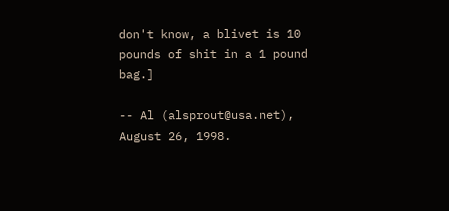don't know, a blivet is 10 pounds of shit in a 1 pound bag.]

-- Al (alsprout@usa.net), August 26, 1998.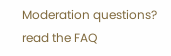Moderation questions? read the FAQ